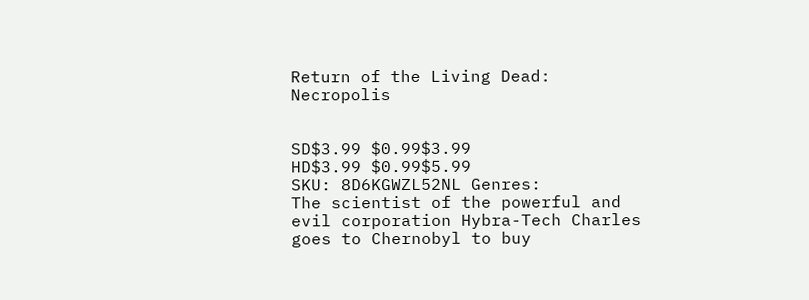Return of the Living Dead: Necropolis


SD$3.99 $0.99$3.99
HD$3.99 $0.99$5.99
SKU: 8D6KGWZL52NL Genres:
The scientist of the powerful and evil corporation Hybra-Tech Charles goes to Chernobyl to buy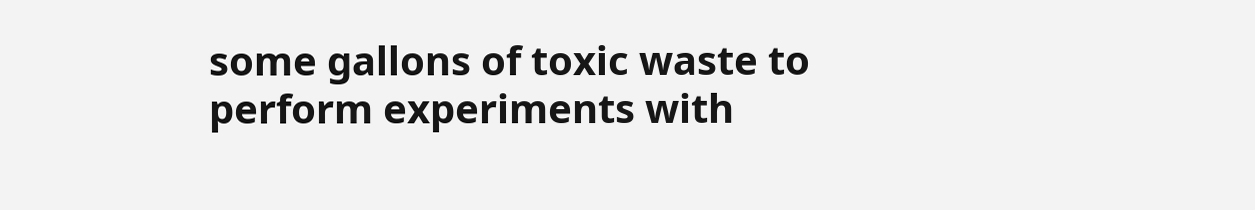some gallons of toxic waste to perform experiments with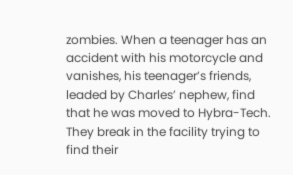zombies. When a teenager has an accident with his motorcycle and vanishes, his teenager’s friends, leaded by Charles’ nephew, find that he was moved to Hybra-Tech. They break in the facility trying to find their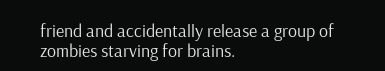friend and accidentally release a group of zombies starving for brains.